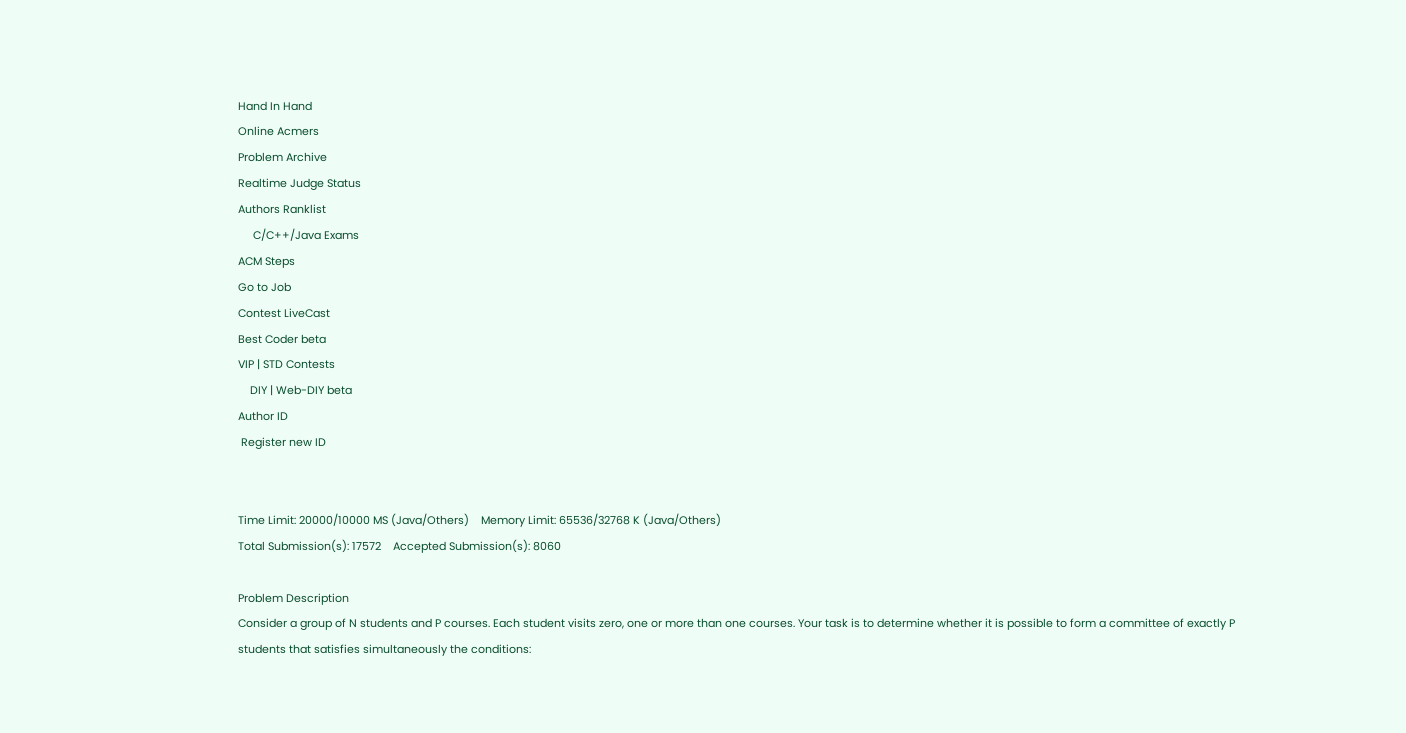Hand In Hand
Online Acmers
Problem Archive
Realtime Judge Status
Authors Ranklist
     C/C++/Java Exams
ACM Steps
Go to Job
Contest LiveCast
Best Coder beta
VIP | STD Contests
    DIY | Web-DIY beta
Author ID
 Register new ID


Time Limit: 20000/10000 MS (Java/Others)    Memory Limit: 65536/32768 K (Java/Others)
Total Submission(s): 17572    Accepted Submission(s): 8060

Problem Description
Consider a group of N students and P courses. Each student visits zero, one or more than one courses. Your task is to determine whether it is possible to form a committee of exactly P students that satisfies simultaneously the conditions: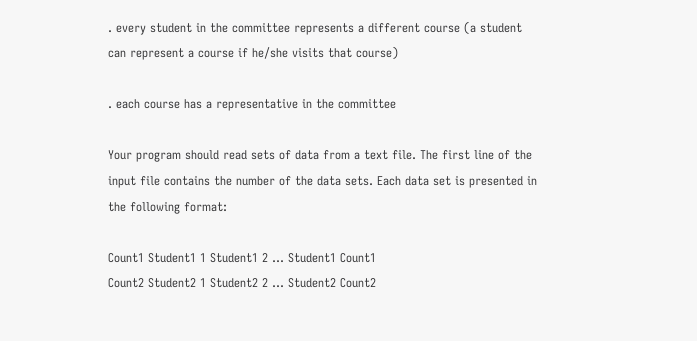. every student in the committee represents a different course (a student can represent a course if he/she visits that course)

. each course has a representative in the committee

Your program should read sets of data from a text file. The first line of the input file contains the number of the data sets. Each data set is presented in the following format:

Count1 Student1 1 Student1 2 ... Student1 Count1
Count2 Student2 1 Student2 2 ... Student2 Count2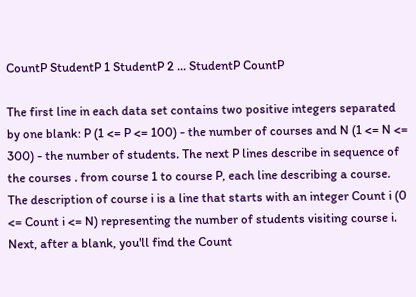CountP StudentP 1 StudentP 2 ... StudentP CountP

The first line in each data set contains two positive integers separated by one blank: P (1 <= P <= 100) - the number of courses and N (1 <= N <= 300) - the number of students. The next P lines describe in sequence of the courses . from course 1 to course P, each line describing a course. The description of course i is a line that starts with an integer Count i (0 <= Count i <= N) representing the number of students visiting course i. Next, after a blank, you'll find the Count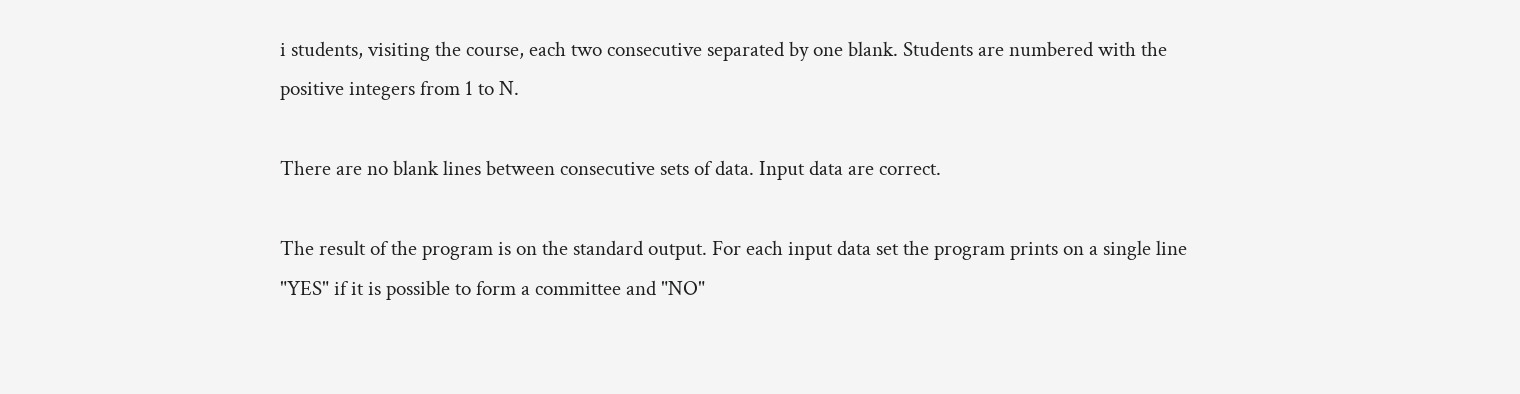i students, visiting the course, each two consecutive separated by one blank. Students are numbered with the positive integers from 1 to N.

There are no blank lines between consecutive sets of data. Input data are correct.

The result of the program is on the standard output. For each input data set the program prints on a single line "YES" if it is possible to form a committee and "NO"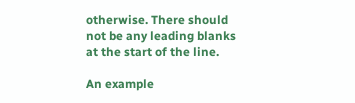otherwise. There should not be any leading blanks at the start of the line.

An example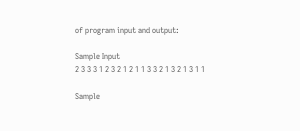of program input and output:

Sample Input
2 3 3 3 1 2 3 2 1 2 1 1 3 3 2 1 3 2 1 3 1 1

Sample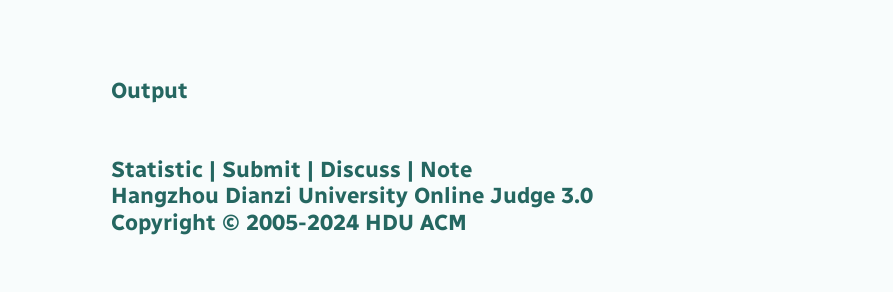Output


Statistic | Submit | Discuss | Note
Hangzhou Dianzi University Online Judge 3.0
Copyright © 2005-2024 HDU ACM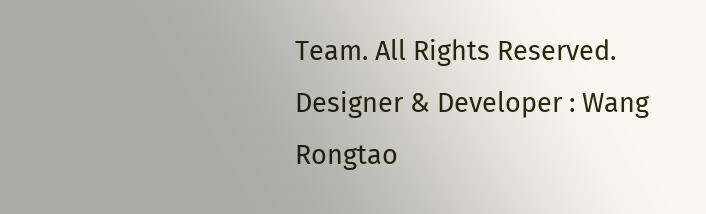Team. All Rights Reserved.
Designer & Developer : Wang Rongtao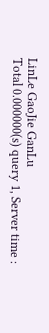LinLe GaoJie GanLu
Total 0.000000(s) query 1, Server time :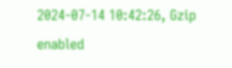2024-07-14 10:42:26, Gzip enabled